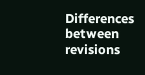Differences between revisions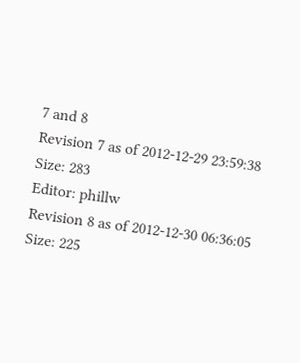7 and 8
Revision 7 as of 2012-12-29 23:59:38
Size: 283
Editor: phillw
Revision 8 as of 2012-12-30 06:36:05
Size: 225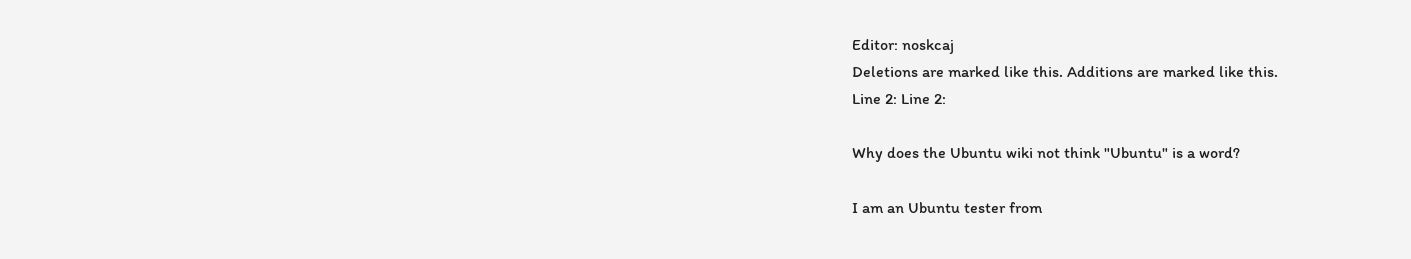Editor: noskcaj
Deletions are marked like this. Additions are marked like this.
Line 2: Line 2:

Why does the Ubuntu wiki not think "Ubuntu" is a word?

I am an Ubuntu tester from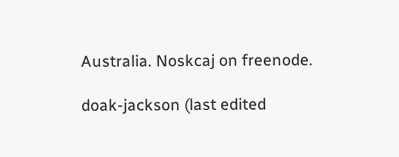Australia. Noskcaj on freenode.

doak-jackson (last edited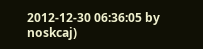2012-12-30 06:36:05 by noskcaj)